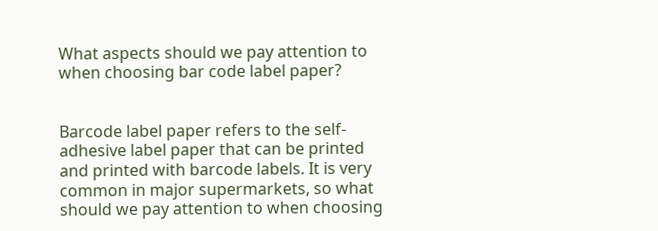What aspects should we pay attention to when choosing bar code label paper?


Barcode label paper refers to the self-adhesive label paper that can be printed and printed with barcode labels. It is very common in major supermarkets, so what should we pay attention to when choosing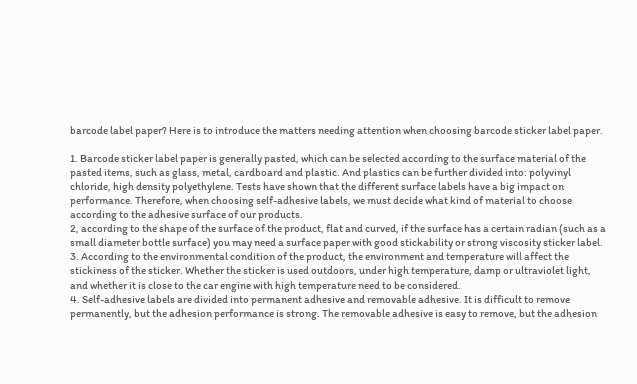barcode label paper? Here is to introduce the matters needing attention when choosing barcode sticker label paper.

1. Barcode sticker label paper is generally pasted, which can be selected according to the surface material of the pasted items, such as glass, metal, cardboard and plastic. And plastics can be further divided into: polyvinyl chloride, high density polyethylene. Tests have shown that the different surface labels have a big impact on performance. Therefore, when choosing self-adhesive labels, we must decide what kind of material to choose according to the adhesive surface of our products.
2, according to the shape of the surface of the product, flat and curved, if the surface has a certain radian (such as a small diameter bottle surface) you may need a surface paper with good stickability or strong viscosity sticker label.
3. According to the environmental condition of the product, the environment and temperature will affect the stickiness of the sticker. Whether the sticker is used outdoors, under high temperature, damp or ultraviolet light, and whether it is close to the car engine with high temperature need to be considered.
4. Self-adhesive labels are divided into permanent adhesive and removable adhesive. It is difficult to remove permanently, but the adhesion performance is strong. The removable adhesive is easy to remove, but the adhesion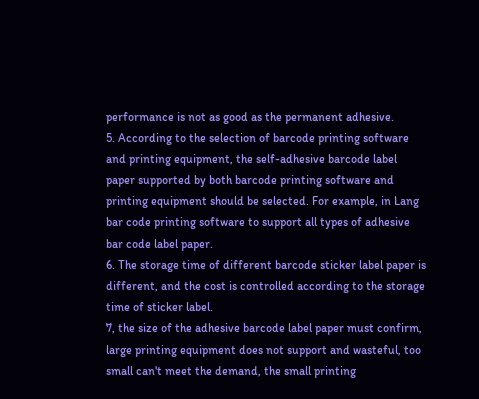performance is not as good as the permanent adhesive.
5. According to the selection of barcode printing software and printing equipment, the self-adhesive barcode label paper supported by both barcode printing software and printing equipment should be selected. For example, in Lang bar code printing software to support all types of adhesive bar code label paper.
6. The storage time of different barcode sticker label paper is different, and the cost is controlled according to the storage time of sticker label.
7, the size of the adhesive barcode label paper must confirm, large printing equipment does not support and wasteful, too small can't meet the demand, the small printing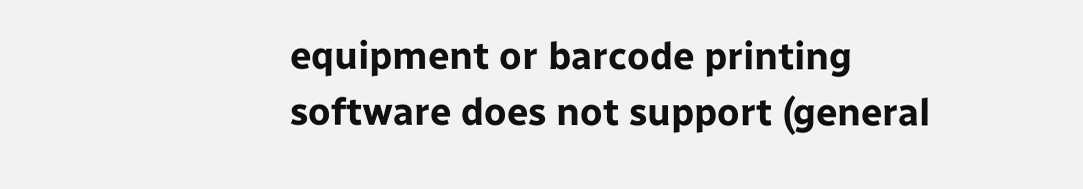equipment or barcode printing software does not support (general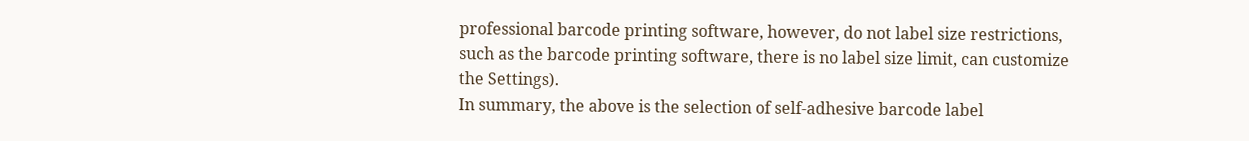professional barcode printing software, however, do not label size restrictions, such as the barcode printing software, there is no label size limit, can customize the Settings).
In summary, the above is the selection of self-adhesive barcode label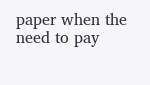paper when the need to pay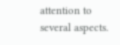attention to several aspects.